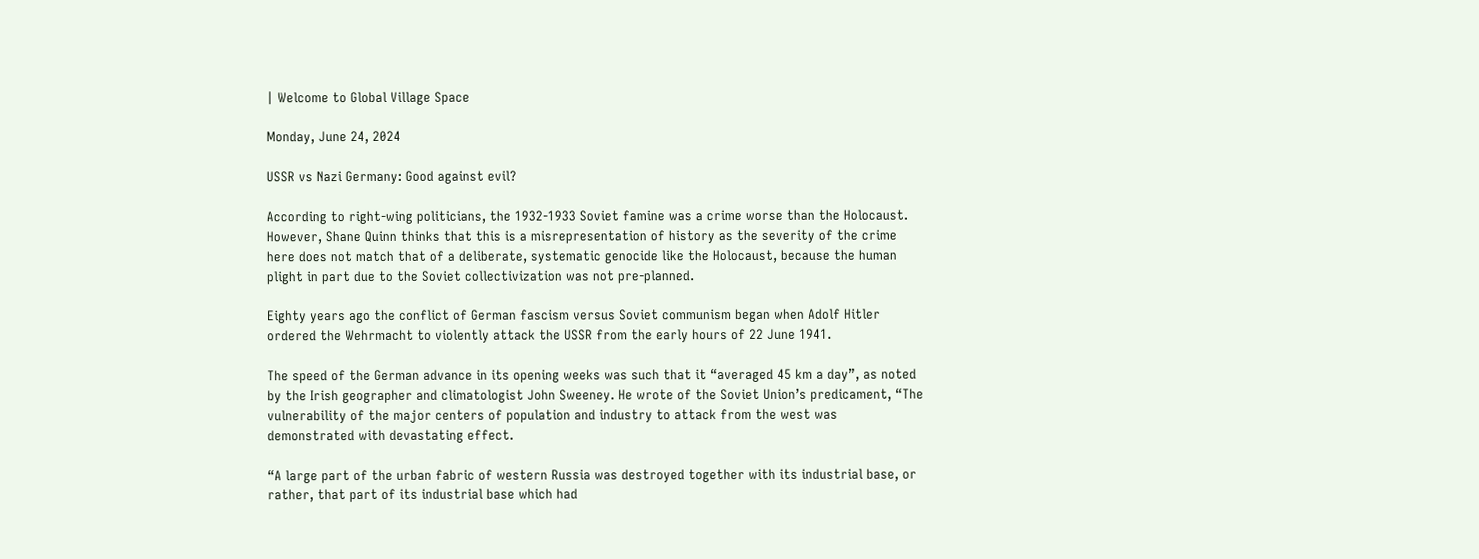| Welcome to Global Village Space

Monday, June 24, 2024

USSR vs Nazi Germany: Good against evil?

According to right-wing politicians, the 1932-1933 Soviet famine was a crime worse than the Holocaust. However, Shane Quinn thinks that this is a misrepresentation of history as the severity of the crime here does not match that of a deliberate, systematic genocide like the Holocaust, because the human plight in part due to the Soviet collectivization was not pre-planned.

Eighty years ago the conflict of German fascism versus Soviet communism began when Adolf Hitler ordered the Wehrmacht to violently attack the USSR from the early hours of 22 June 1941.

The speed of the German advance in its opening weeks was such that it “averaged 45 km a day”, as noted by the Irish geographer and climatologist John Sweeney. He wrote of the Soviet Union’s predicament, “The vulnerability of the major centers of population and industry to attack from the west was demonstrated with devastating effect.

“A large part of the urban fabric of western Russia was destroyed together with its industrial base, or rather, that part of its industrial base which had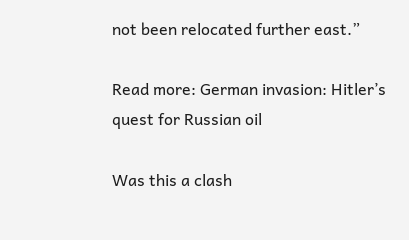not been relocated further east.”

Read more: German invasion: Hitler’s quest for Russian oil

Was this a clash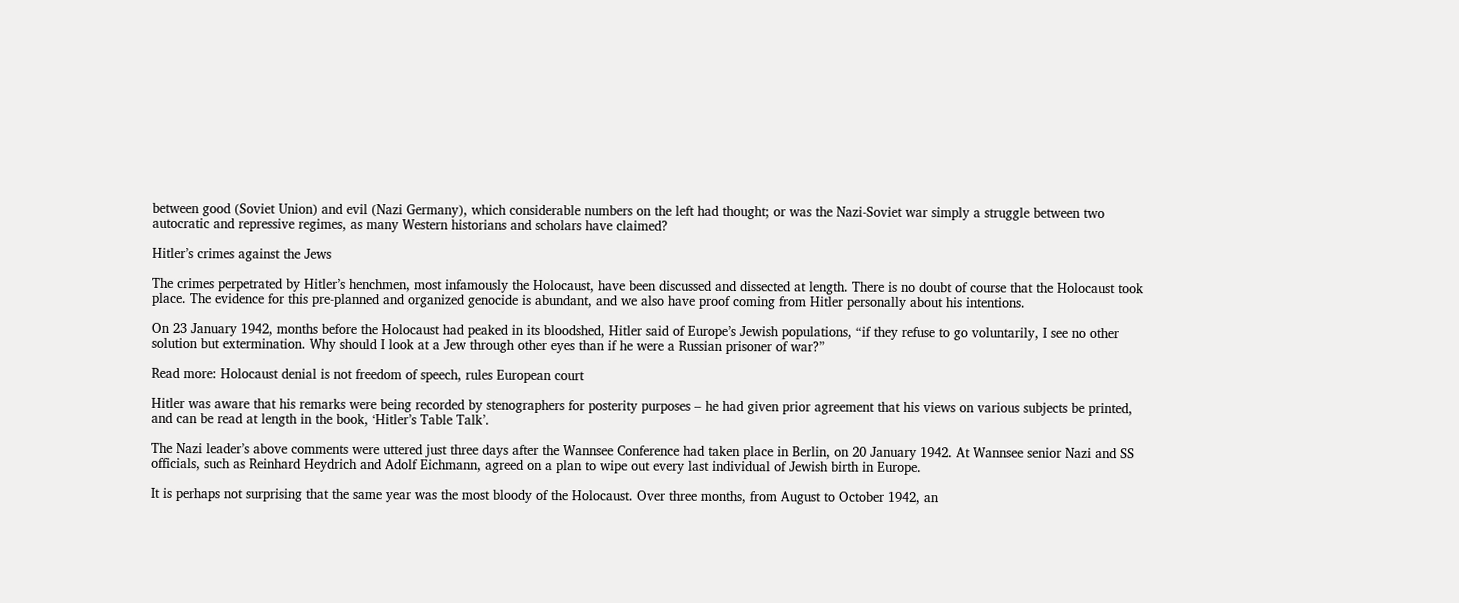between good (Soviet Union) and evil (Nazi Germany), which considerable numbers on the left had thought; or was the Nazi-Soviet war simply a struggle between two autocratic and repressive regimes, as many Western historians and scholars have claimed?

Hitler’s crimes against the Jews

The crimes perpetrated by Hitler’s henchmen, most infamously the Holocaust, have been discussed and dissected at length. There is no doubt of course that the Holocaust took place. The evidence for this pre-planned and organized genocide is abundant, and we also have proof coming from Hitler personally about his intentions.

On 23 January 1942, months before the Holocaust had peaked in its bloodshed, Hitler said of Europe’s Jewish populations, “if they refuse to go voluntarily, I see no other solution but extermination. Why should I look at a Jew through other eyes than if he were a Russian prisoner of war?”

Read more: Holocaust denial is not freedom of speech, rules European court

Hitler was aware that his remarks were being recorded by stenographers for posterity purposes – he had given prior agreement that his views on various subjects be printed, and can be read at length in the book, ‘Hitler’s Table Talk’.

The Nazi leader’s above comments were uttered just three days after the Wannsee Conference had taken place in Berlin, on 20 January 1942. At Wannsee senior Nazi and SS officials, such as Reinhard Heydrich and Adolf Eichmann, agreed on a plan to wipe out every last individual of Jewish birth in Europe.

It is perhaps not surprising that the same year was the most bloody of the Holocaust. Over three months, from August to October 1942, an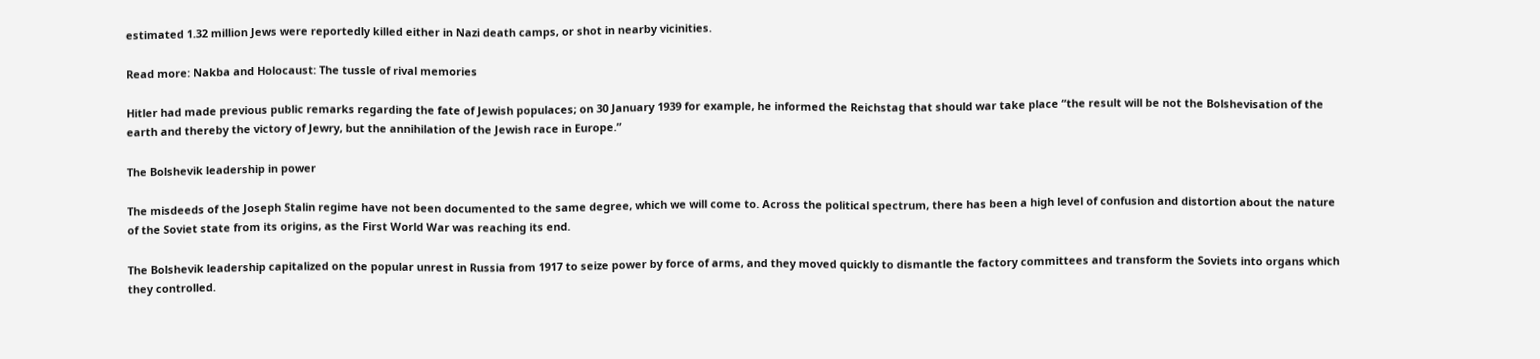estimated 1.32 million Jews were reportedly killed either in Nazi death camps, or shot in nearby vicinities.

Read more: Nakba and Holocaust: The tussle of rival memories

Hitler had made previous public remarks regarding the fate of Jewish populaces; on 30 January 1939 for example, he informed the Reichstag that should war take place “the result will be not the Bolshevisation of the earth and thereby the victory of Jewry, but the annihilation of the Jewish race in Europe.”

The Bolshevik leadership in power

The misdeeds of the Joseph Stalin regime have not been documented to the same degree, which we will come to. Across the political spectrum, there has been a high level of confusion and distortion about the nature of the Soviet state from its origins, as the First World War was reaching its end.

The Bolshevik leadership capitalized on the popular unrest in Russia from 1917 to seize power by force of arms, and they moved quickly to dismantle the factory committees and transform the Soviets into organs which they controlled.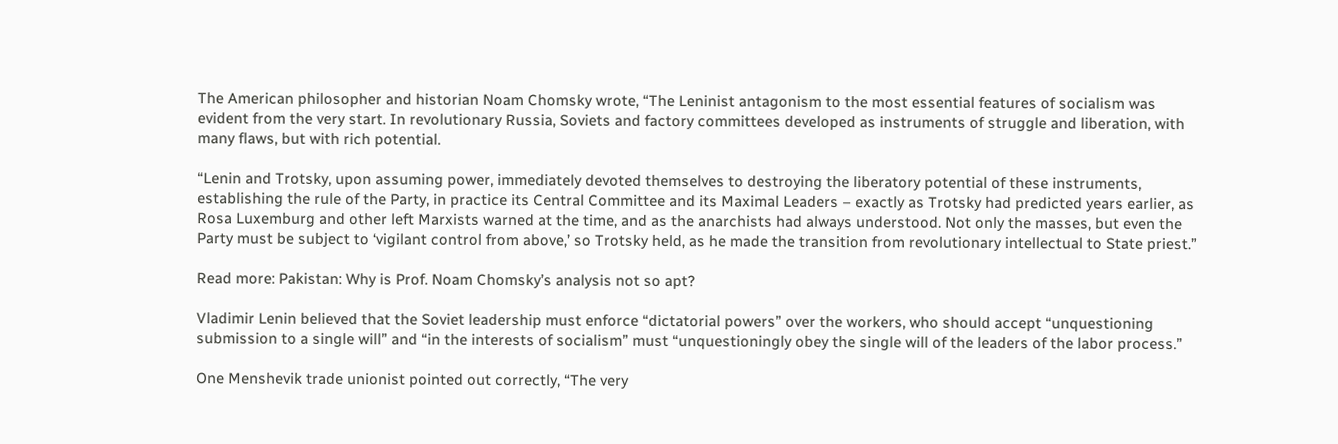The American philosopher and historian Noam Chomsky wrote, “The Leninist antagonism to the most essential features of socialism was evident from the very start. In revolutionary Russia, Soviets and factory committees developed as instruments of struggle and liberation, with many flaws, but with rich potential.

“Lenin and Trotsky, upon assuming power, immediately devoted themselves to destroying the liberatory potential of these instruments, establishing the rule of the Party, in practice its Central Committee and its Maximal Leaders – exactly as Trotsky had predicted years earlier, as Rosa Luxemburg and other left Marxists warned at the time, and as the anarchists had always understood. Not only the masses, but even the Party must be subject to ‘vigilant control from above,’ so Trotsky held, as he made the transition from revolutionary intellectual to State priest.”

Read more: Pakistan: Why is Prof. Noam Chomsky’s analysis not so apt?

Vladimir Lenin believed that the Soviet leadership must enforce “dictatorial powers” over the workers, who should accept “unquestioning submission to a single will” and “in the interests of socialism” must “unquestioningly obey the single will of the leaders of the labor process.”

One Menshevik trade unionist pointed out correctly, “The very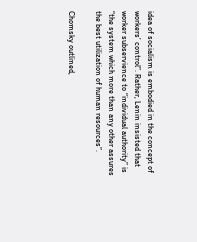idea of socialism is embodied in the concept of workers’ control”. Rather, Lenin insisted that worker subservience to “individual authority” is “the system which more than any other assures the best utilization of human resources”.

Chomsky outlined,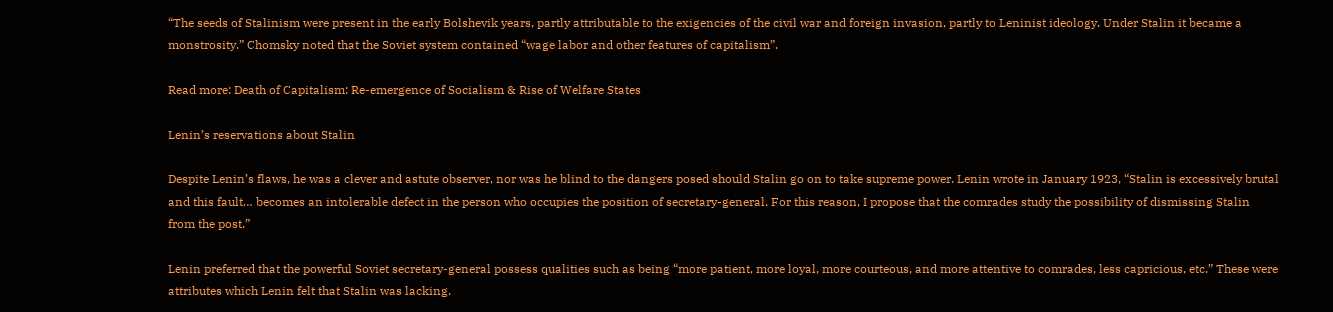“The seeds of Stalinism were present in the early Bolshevik years, partly attributable to the exigencies of the civil war and foreign invasion, partly to Leninist ideology. Under Stalin it became a monstrosity.” Chomsky noted that the Soviet system contained “wage labor and other features of capitalism”.

Read more: Death of Capitalism: Re-emergence of Socialism & Rise of Welfare States

Lenin’s reservations about Stalin

Despite Lenin’s flaws, he was a clever and astute observer, nor was he blind to the dangers posed should Stalin go on to take supreme power. Lenin wrote in January 1923, “Stalin is excessively brutal and this fault… becomes an intolerable defect in the person who occupies the position of secretary-general. For this reason, I propose that the comrades study the possibility of dismissing Stalin from the post.”

Lenin preferred that the powerful Soviet secretary-general possess qualities such as being “more patient, more loyal, more courteous, and more attentive to comrades, less capricious, etc.” These were attributes which Lenin felt that Stalin was lacking.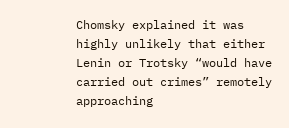Chomsky explained it was highly unlikely that either Lenin or Trotsky “would have carried out crimes” remotely approaching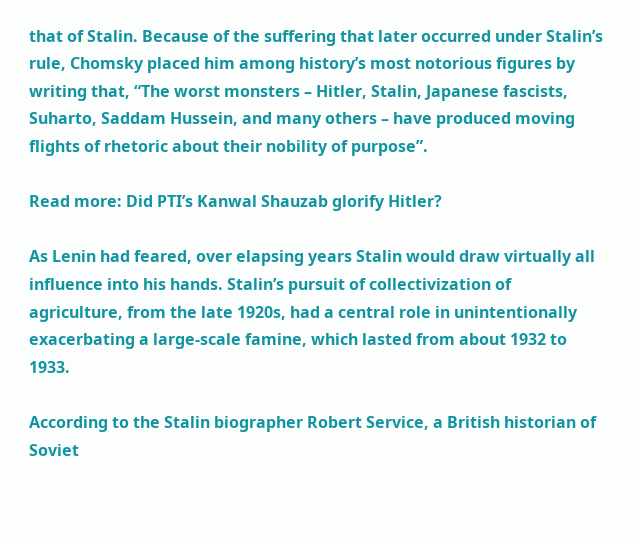that of Stalin. Because of the suffering that later occurred under Stalin’s rule, Chomsky placed him among history’s most notorious figures by writing that, “The worst monsters – Hitler, Stalin, Japanese fascists, Suharto, Saddam Hussein, and many others – have produced moving flights of rhetoric about their nobility of purpose”.

Read more: Did PTI’s Kanwal Shauzab glorify Hitler?

As Lenin had feared, over elapsing years Stalin would draw virtually all influence into his hands. Stalin’s pursuit of collectivization of agriculture, from the late 1920s, had a central role in unintentionally exacerbating a large-scale famine, which lasted from about 1932 to 1933.

According to the Stalin biographer Robert Service, a British historian of Soviet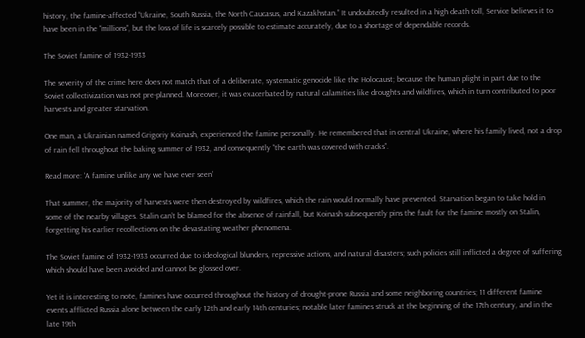history, the famine-affected “Ukraine, South Russia, the North Caucasus, and Kazakhstan.” It undoubtedly resulted in a high death toll, Service believes it to have been in the “millions”, but the loss of life is scarcely possible to estimate accurately, due to a shortage of dependable records.

The Soviet famine of 1932-1933

The severity of the crime here does not match that of a deliberate, systematic genocide like the Holocaust; because the human plight in part due to the Soviet collectivization was not pre-planned. Moreover, it was exacerbated by natural calamities like droughts and wildfires, which in turn contributed to poor harvests and greater starvation.

One man, a Ukrainian named Grigoriy Koinash, experienced the famine personally. He remembered that in central Ukraine, where his family lived, not a drop of rain fell throughout the baking summer of 1932, and consequently “the earth was covered with cracks”.

Read more: ‘A famine unlike any we have ever seen’

That summer, the majority of harvests were then destroyed by wildfires, which the rain would normally have prevented. Starvation began to take hold in some of the nearby villages. Stalin can’t be blamed for the absence of rainfall, but Koinash subsequently pins the fault for the famine mostly on Stalin, forgetting his earlier recollections on the devastating weather phenomena.

The Soviet famine of 1932-1933 occurred due to ideological blunders, repressive actions, and natural disasters; such policies still inflicted a degree of suffering which should have been avoided and cannot be glossed over.

Yet it is interesting to note, famines have occurred throughout the history of drought-prone Russia and some neighboring countries; 11 different famine events afflicted Russia alone between the early 12th and early 14th centuries; notable later famines struck at the beginning of the 17th century, and in the late 19th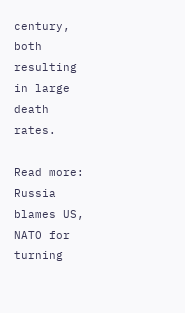century, both resulting in large death rates.

Read more: Russia blames US, NATO for turning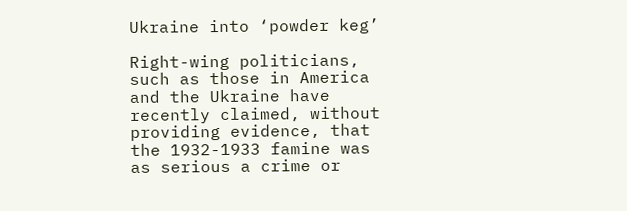Ukraine into ‘powder keg’

Right-wing politicians, such as those in America and the Ukraine have recently claimed, without providing evidence, that the 1932-1933 famine was as serious a crime or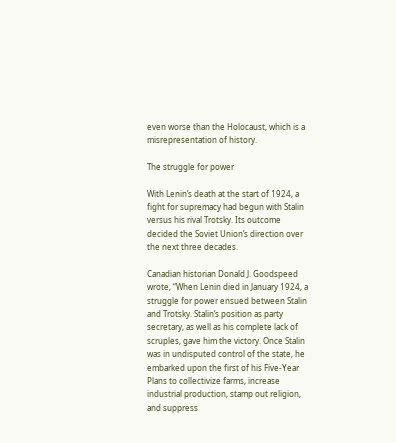even worse than the Holocaust, which is a misrepresentation of history.

The struggle for power

With Lenin’s death at the start of 1924, a fight for supremacy had begun with Stalin versus his rival Trotsky. Its outcome decided the Soviet Union’s direction over the next three decades.

Canadian historian Donald J. Goodspeed wrote, “When Lenin died in January 1924, a struggle for power ensued between Stalin and Trotsky. Stalin’s position as party secretary, as well as his complete lack of scruples, gave him the victory. Once Stalin was in undisputed control of the state, he embarked upon the first of his Five-Year Plans to collectivize farms, increase industrial production, stamp out religion, and suppress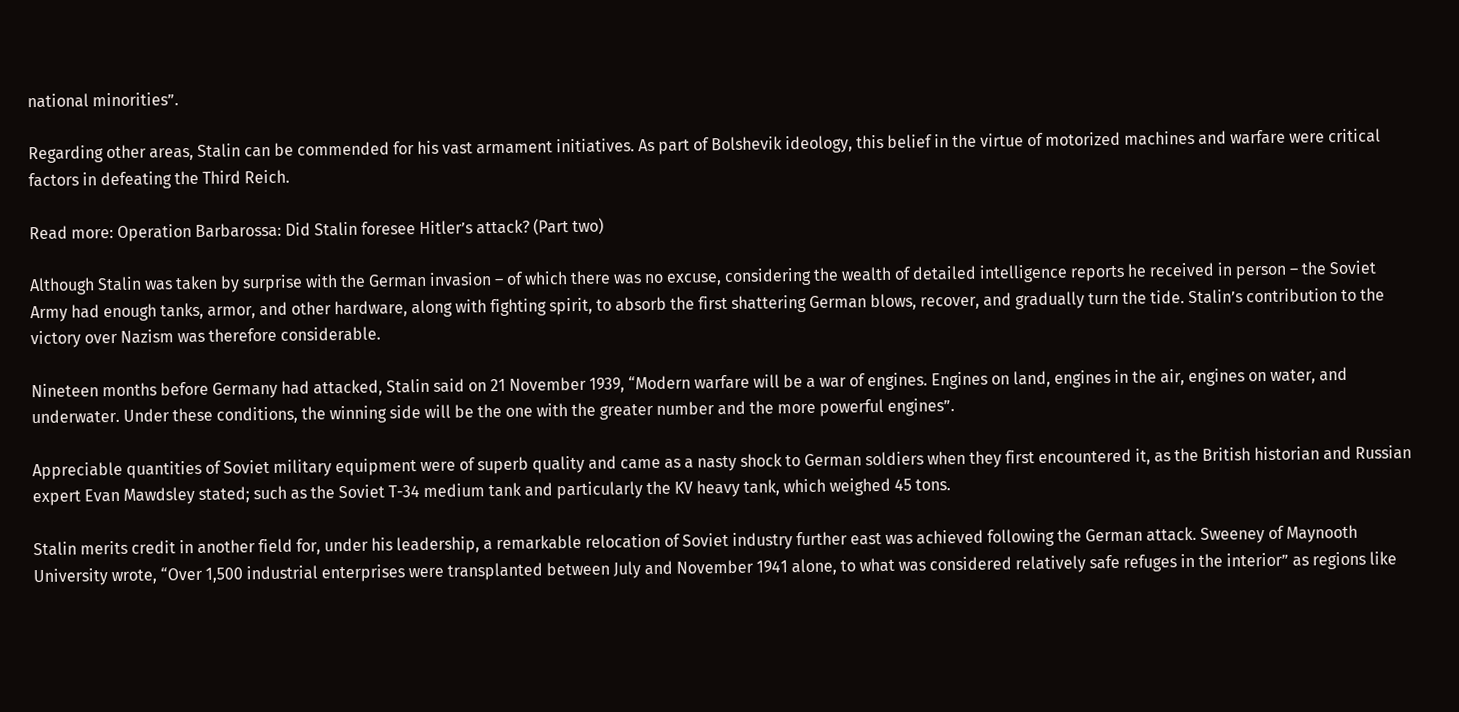national minorities”.

Regarding other areas, Stalin can be commended for his vast armament initiatives. As part of Bolshevik ideology, this belief in the virtue of motorized machines and warfare were critical factors in defeating the Third Reich.

Read more: Operation Barbarossa: Did Stalin foresee Hitler’s attack? (Part two)

Although Stalin was taken by surprise with the German invasion – of which there was no excuse, considering the wealth of detailed intelligence reports he received in person – the Soviet Army had enough tanks, armor, and other hardware, along with fighting spirit, to absorb the first shattering German blows, recover, and gradually turn the tide. Stalin’s contribution to the victory over Nazism was therefore considerable.

Nineteen months before Germany had attacked, Stalin said on 21 November 1939, “Modern warfare will be a war of engines. Engines on land, engines in the air, engines on water, and underwater. Under these conditions, the winning side will be the one with the greater number and the more powerful engines”.

Appreciable quantities of Soviet military equipment were of superb quality and came as a nasty shock to German soldiers when they first encountered it, as the British historian and Russian expert Evan Mawdsley stated; such as the Soviet T-34 medium tank and particularly the KV heavy tank, which weighed 45 tons.

Stalin merits credit in another field for, under his leadership, a remarkable relocation of Soviet industry further east was achieved following the German attack. Sweeney of Maynooth University wrote, “Over 1,500 industrial enterprises were transplanted between July and November 1941 alone, to what was considered relatively safe refuges in the interior” as regions like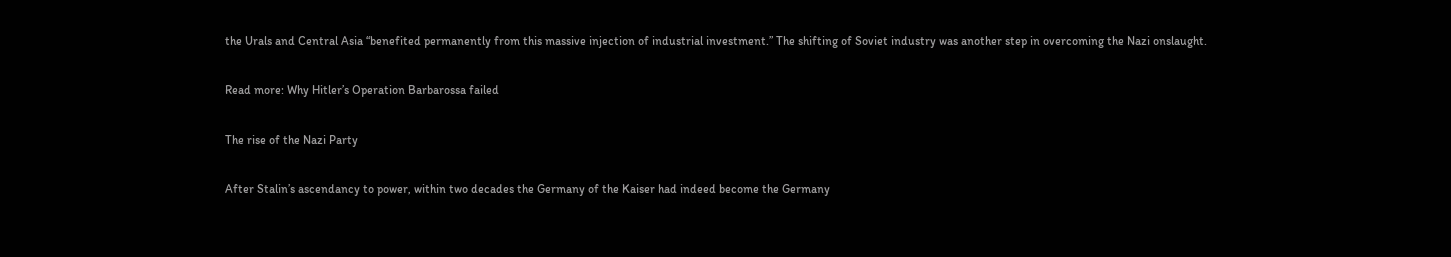the Urals and Central Asia “benefited permanently from this massive injection of industrial investment.” The shifting of Soviet industry was another step in overcoming the Nazi onslaught.

Read more: Why Hitler’s Operation Barbarossa failed

The rise of the Nazi Party

After Stalin’s ascendancy to power, within two decades the Germany of the Kaiser had indeed become the Germany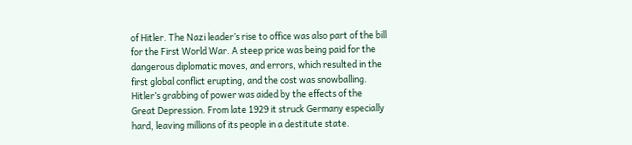of Hitler. The Nazi leader’s rise to office was also part of the bill for the First World War. A steep price was being paid for the dangerous diplomatic moves, and errors, which resulted in the first global conflict erupting, and the cost was snowballing. Hitler’s grabbing of power was aided by the effects of the Great Depression. From late 1929 it struck Germany especially hard, leaving millions of its people in a destitute state.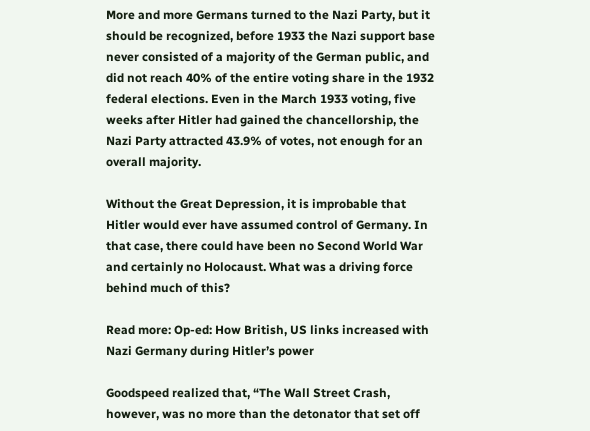More and more Germans turned to the Nazi Party, but it should be recognized, before 1933 the Nazi support base never consisted of a majority of the German public, and did not reach 40% of the entire voting share in the 1932 federal elections. Even in the March 1933 voting, five weeks after Hitler had gained the chancellorship, the Nazi Party attracted 43.9% of votes, not enough for an overall majority.

Without the Great Depression, it is improbable that Hitler would ever have assumed control of Germany. In that case, there could have been no Second World War and certainly no Holocaust. What was a driving force behind much of this?

Read more: Op-ed: How British, US links increased with Nazi Germany during Hitler’s power

Goodspeed realized that, “The Wall Street Crash, however, was no more than the detonator that set off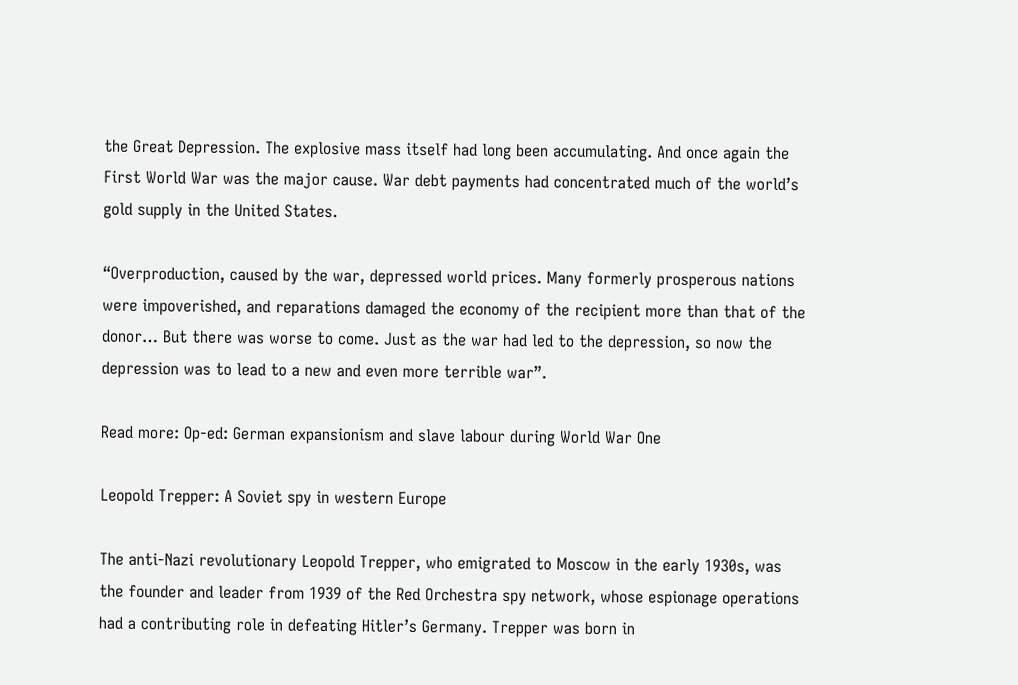the Great Depression. The explosive mass itself had long been accumulating. And once again the First World War was the major cause. War debt payments had concentrated much of the world’s gold supply in the United States.

“Overproduction, caused by the war, depressed world prices. Many formerly prosperous nations were impoverished, and reparations damaged the economy of the recipient more than that of the donor… But there was worse to come. Just as the war had led to the depression, so now the depression was to lead to a new and even more terrible war”.

Read more: Op-ed: German expansionism and slave labour during World War One

Leopold Trepper: A Soviet spy in western Europe

The anti-Nazi revolutionary Leopold Trepper, who emigrated to Moscow in the early 1930s, was the founder and leader from 1939 of the Red Orchestra spy network, whose espionage operations had a contributing role in defeating Hitler’s Germany. Trepper was born in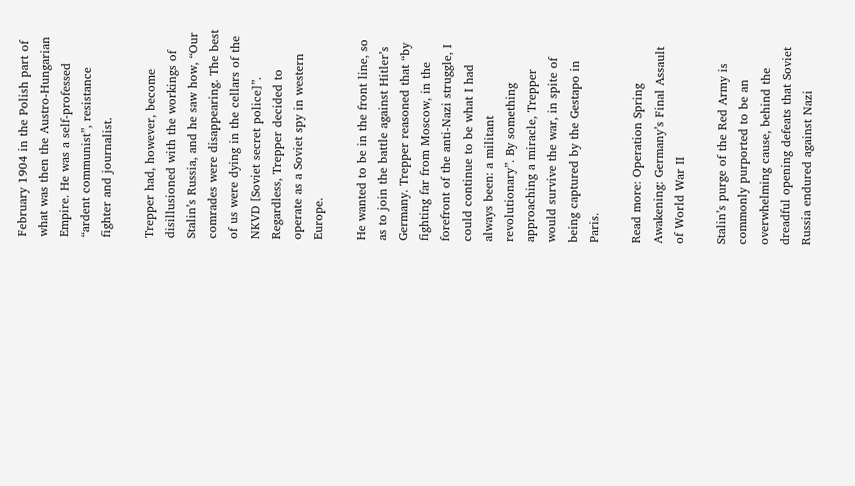February 1904 in the Polish part of what was then the Austro-Hungarian Empire. He was a self-professed “ardent communist”, resistance fighter and journalist.

Trepper had, however, become disillusioned with the workings of Stalin’s Russia, and he saw how, “Our comrades were disappearing. The best of us were dying in the cellars of the NKVD [Soviet secret police]”. Regardless, Trepper decided to operate as a Soviet spy in western Europe.

He wanted to be in the front line, so as to join the battle against Hitler’s Germany. Trepper reasoned that “by fighting far from Moscow, in the forefront of the anti-Nazi struggle, I could continue to be what I had always been: a militant revolutionary”. By something approaching a miracle, Trepper would survive the war, in spite of being captured by the Gestapo in Paris.

Read more: Operation Spring Awakening: Germany’s Final Assault of World War II

Stalin’s purge of the Red Army is commonly purported to be an overwhelming cause, behind the dreadful opening defeats that Soviet Russia endured against Nazi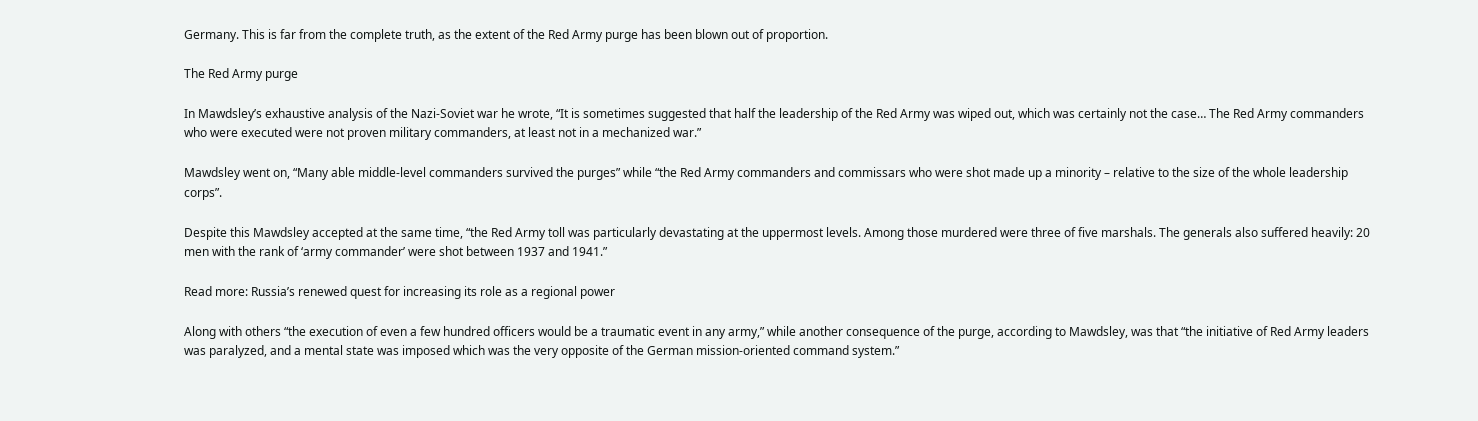Germany. This is far from the complete truth, as the extent of the Red Army purge has been blown out of proportion.

The Red Army purge

In Mawdsley’s exhaustive analysis of the Nazi-Soviet war he wrote, “It is sometimes suggested that half the leadership of the Red Army was wiped out, which was certainly not the case… The Red Army commanders who were executed were not proven military commanders, at least not in a mechanized war.”

Mawdsley went on, “Many able middle-level commanders survived the purges” while “the Red Army commanders and commissars who were shot made up a minority – relative to the size of the whole leadership corps”.

Despite this Mawdsley accepted at the same time, “the Red Army toll was particularly devastating at the uppermost levels. Among those murdered were three of five marshals. The generals also suffered heavily: 20 men with the rank of ‘army commander’ were shot between 1937 and 1941.”

Read more: Russia’s renewed quest for increasing its role as a regional power

Along with others “the execution of even a few hundred officers would be a traumatic event in any army,” while another consequence of the purge, according to Mawdsley, was that “the initiative of Red Army leaders was paralyzed, and a mental state was imposed which was the very opposite of the German mission-oriented command system.”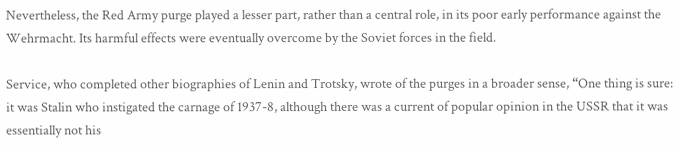Nevertheless, the Red Army purge played a lesser part, rather than a central role, in its poor early performance against the Wehrmacht. Its harmful effects were eventually overcome by the Soviet forces in the field.

Service, who completed other biographies of Lenin and Trotsky, wrote of the purges in a broader sense, “One thing is sure: it was Stalin who instigated the carnage of 1937-8, although there was a current of popular opinion in the USSR that it was essentially not his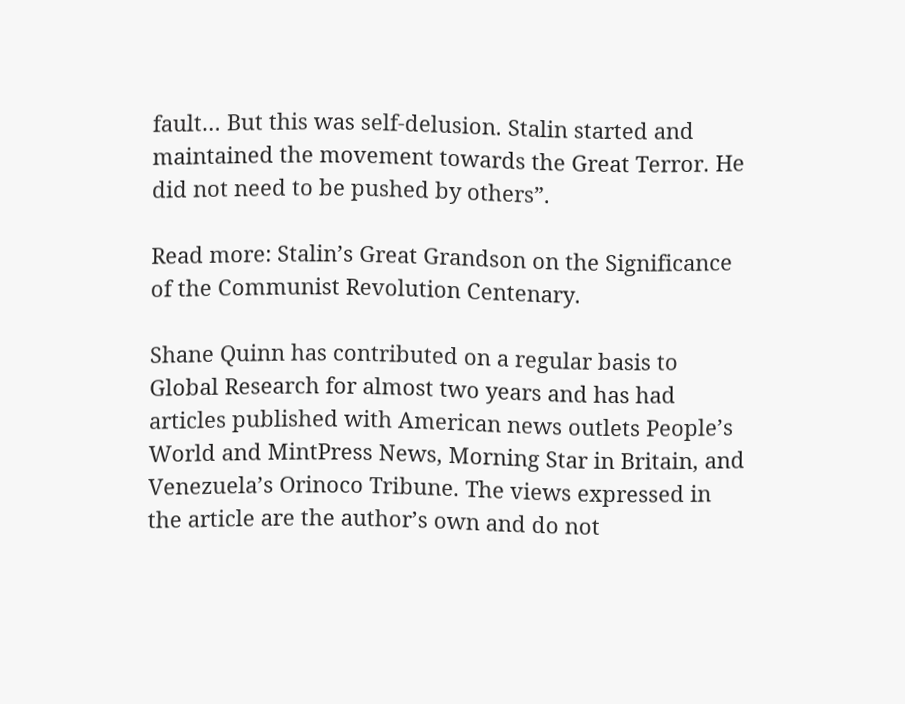fault… But this was self-delusion. Stalin started and maintained the movement towards the Great Terror. He did not need to be pushed by others”.

Read more: Stalin’s Great Grandson on the Significance of the Communist Revolution Centenary.

Shane Quinn has contributed on a regular basis to Global Research for almost two years and has had articles published with American news outlets People’s World and MintPress News, Morning Star in Britain, and Venezuela’s Orinoco Tribune. The views expressed in the article are the author’s own and do not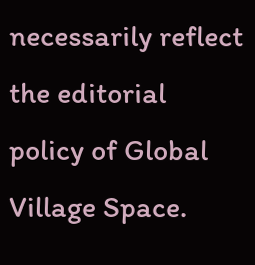necessarily reflect the editorial policy of Global Village Space.